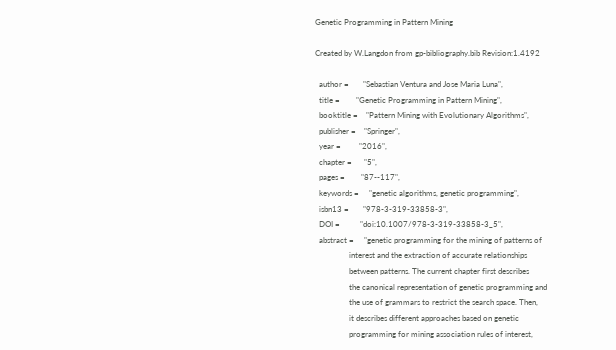Genetic Programming in Pattern Mining

Created by W.Langdon from gp-bibliography.bib Revision:1.4192

  author =       "Sebastian Ventura and Jose Maria Luna",
  title =        "Genetic Programming in Pattern Mining",
  booktitle =    "Pattern Mining with Evolutionary Algorithms",
  publisher =    "Springer",
  year =         "2016",
  chapter =      "5",
  pages =        "87--117",
  keywords =     "genetic algorithms, genetic programming",
  isbn13 =       "978-3-319-33858-3",
  DOI =          "doi:10.1007/978-3-319-33858-3_5",
  abstract =     "genetic programming for the mining of patterns of
                 interest and the extraction of accurate relationships
                 between patterns. The current chapter first describes
                 the canonical representation of genetic programming and
                 the use of grammars to restrict the search space. Then,
                 it describes different approaches based on genetic
                 programming for mining association rules of interest,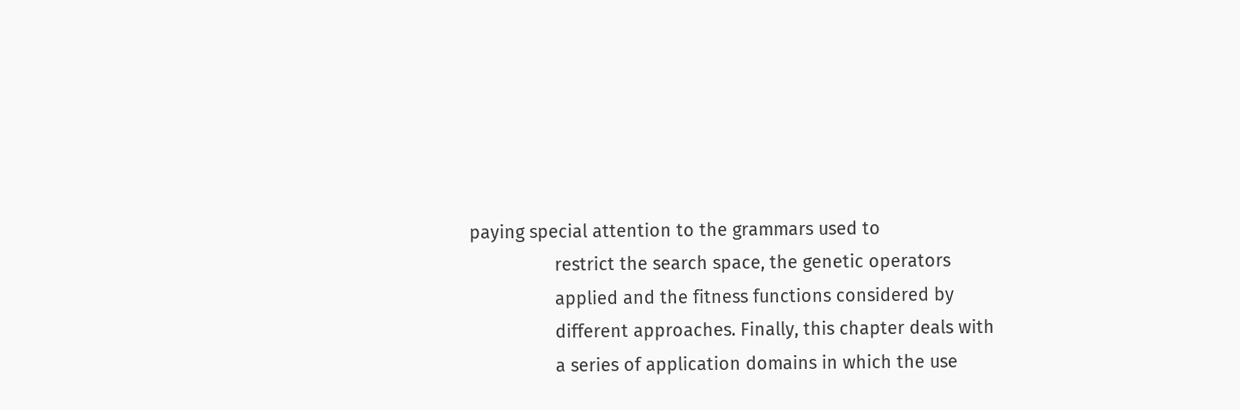paying special attention to the grammars used to
                 restrict the search space, the genetic operators
                 applied and the fitness functions considered by
                 different approaches. Finally, this chapter deals with
                 a series of application domains in which the use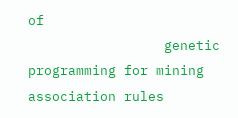of
                 genetic programming for mining association rules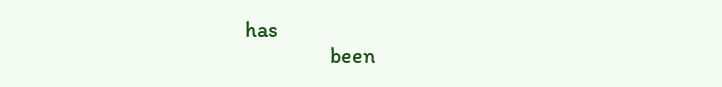has
                 been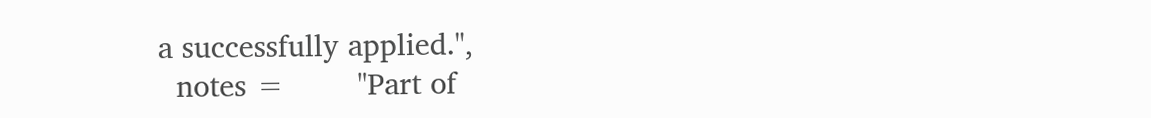a successfully applied.",
  notes =        "Part of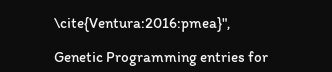\cite{Ventura:2016:pmea}",

Genetic Programming entries for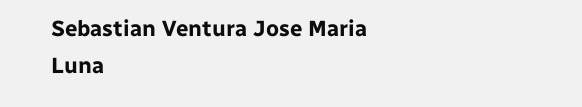Sebastian Ventura Jose Maria Luna